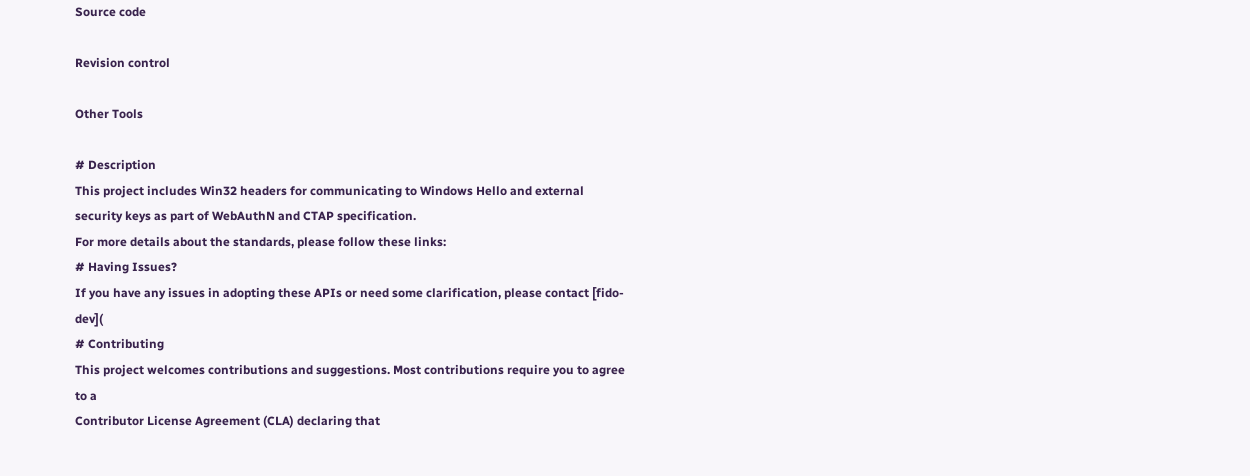Source code

Revision control

Other Tools

# Description
This project includes Win32 headers for communicating to Windows Hello and external security keys as part of WebAuthN and CTAP specification.
For more details about the standards, please follow these links:
# Having Issues?
If you have any issues in adopting these APIs or need some clarification, please contact [fido-dev](
# Contributing
This project welcomes contributions and suggestions. Most contributions require you to agree to a
Contributor License Agreement (CLA) declaring that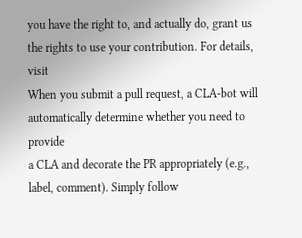you have the right to, and actually do, grant us
the rights to use your contribution. For details, visit
When you submit a pull request, a CLA-bot will automatically determine whether you need to provide
a CLA and decorate the PR appropriately (e.g., label, comment). Simply follow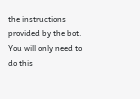the instructions
provided by the bot. You will only need to do this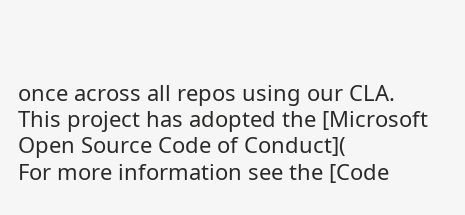once across all repos using our CLA.
This project has adopted the [Microsoft Open Source Code of Conduct](
For more information see the [Code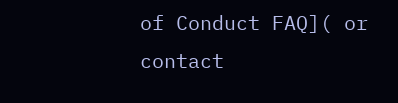of Conduct FAQ]( or
contact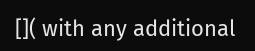[]( with any additional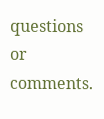questions or comments.